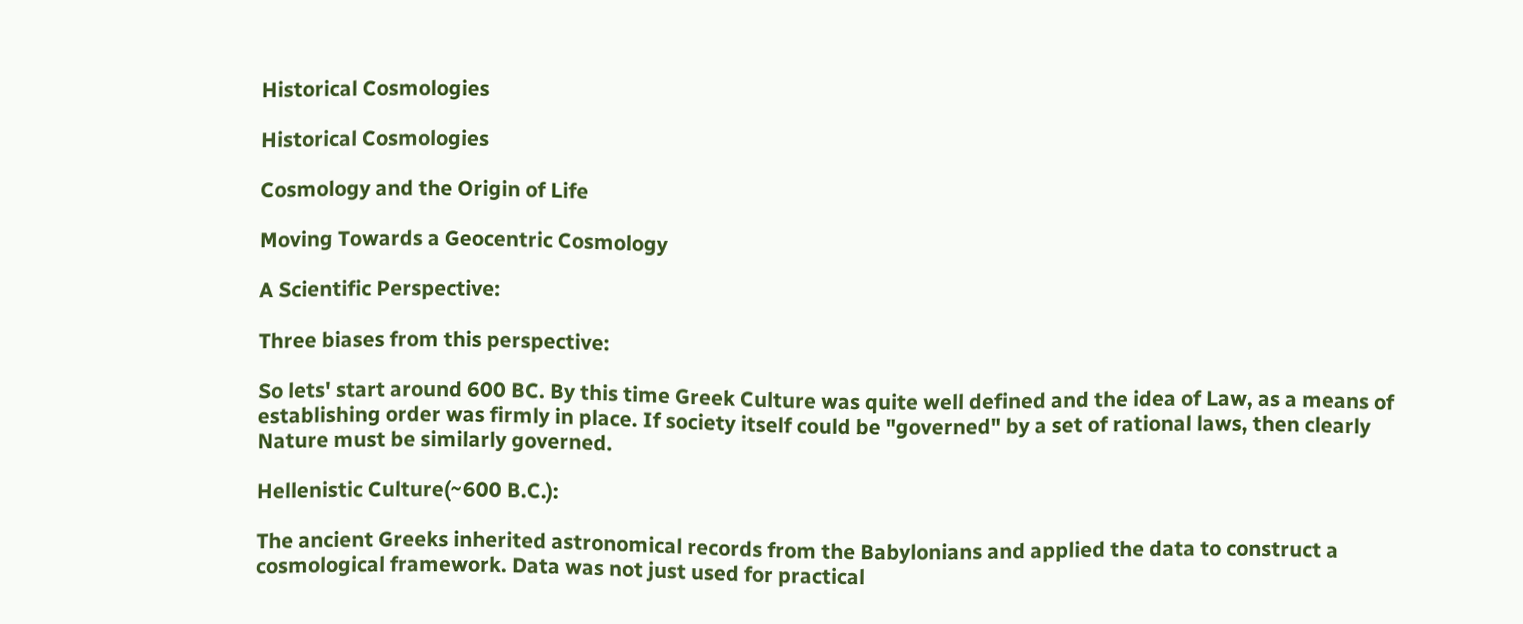Historical Cosmologies

Historical Cosmologies

Cosmology and the Origin of Life

Moving Towards a Geocentric Cosmology

A Scientific Perspective:

Three biases from this perspective:

So lets' start around 600 BC. By this time Greek Culture was quite well defined and the idea of Law, as a means of establishing order was firmly in place. If society itself could be "governed" by a set of rational laws, then clearly Nature must be similarly governed.

Hellenistic Culture(~600 B.C.):

The ancient Greeks inherited astronomical records from the Babylonians and applied the data to construct a cosmological framework. Data was not just used for practical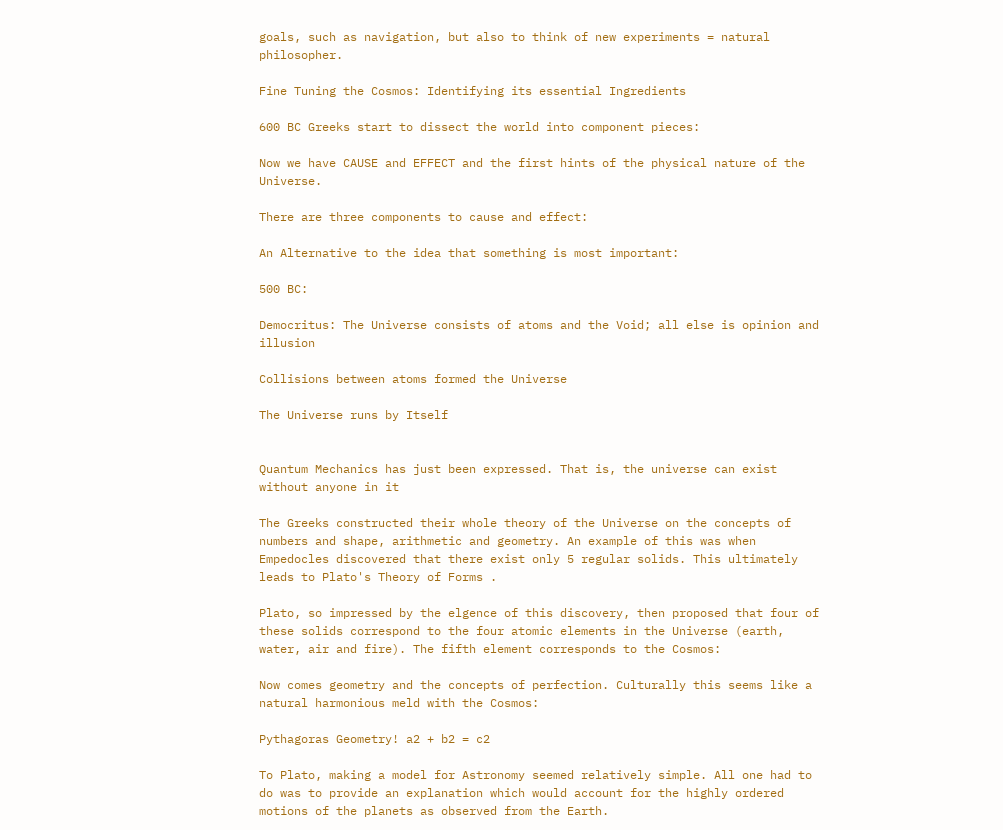goals, such as navigation, but also to think of new experiments = natural philosopher.

Fine Tuning the Cosmos: Identifying its essential Ingredients

600 BC Greeks start to dissect the world into component pieces:

Now we have CAUSE and EFFECT and the first hints of the physical nature of the Universe.

There are three components to cause and effect:

An Alternative to the idea that something is most important:

500 BC:

Democritus: The Universe consists of atoms and the Void; all else is opinion and illusion

Collisions between atoms formed the Universe

The Universe runs by Itself


Quantum Mechanics has just been expressed. That is, the universe can exist without anyone in it

The Greeks constructed their whole theory of the Universe on the concepts of numbers and shape, arithmetic and geometry. An example of this was when Empedocles discovered that there exist only 5 regular solids. This ultimately leads to Plato's Theory of Forms .

Plato, so impressed by the elgence of this discovery, then proposed that four of these solids correspond to the four atomic elements in the Universe (earth, water, air and fire). The fifth element corresponds to the Cosmos:

Now comes geometry and the concepts of perfection. Culturally this seems like a natural harmonious meld with the Cosmos:

Pythagoras Geometry! a2 + b2 = c2

To Plato, making a model for Astronomy seemed relatively simple. All one had to do was to provide an explanation which would account for the highly ordered motions of the planets as observed from the Earth.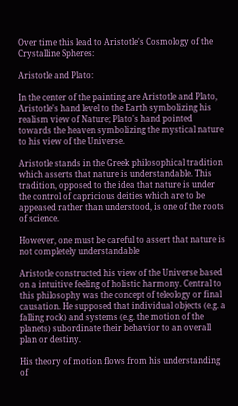Over time this lead to Aristotle's Cosmology of the Crystalline Spheres:

Aristotle and Plato:

In the center of the painting are Aristotle and Plato, Aristotle's hand level to the Earth symbolizing his realism view of Nature; Plato's hand pointed towards the heaven symbolizing the mystical nature to his view of the Universe.

Aristotle stands in the Greek philosophical tradition which asserts that nature is understandable. This tradition, opposed to the idea that nature is under the control of capricious deities which are to be appeased rather than understood, is one of the roots of science.

However, one must be careful to assert that nature is not completely understandable

Aristotle constructed his view of the Universe based on a intuitive feeling of holistic harmony. Central to this philosophy was the concept of teleology or final causation. He supposed that individual objects (e.g. a falling rock) and systems (e.g. the motion of the planets) subordinate their behavior to an overall plan or destiny.

His theory of motion flows from his understanding of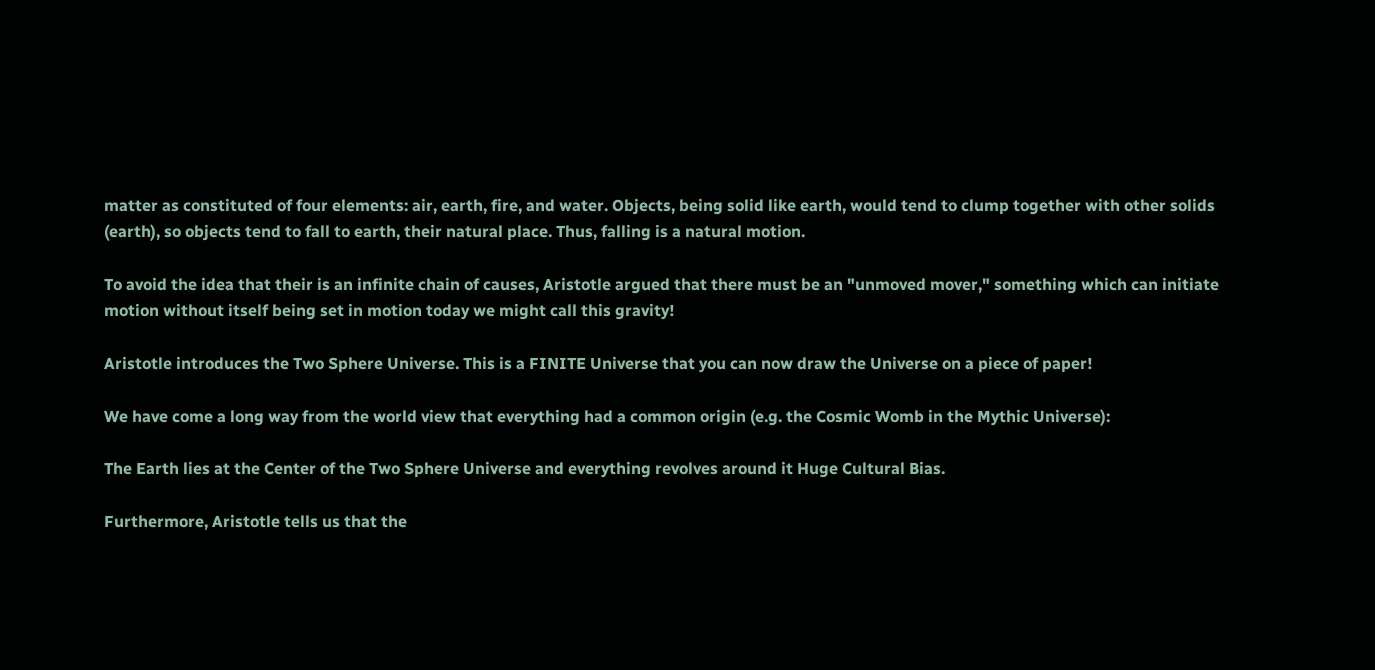matter as constituted of four elements: air, earth, fire, and water. Objects, being solid like earth, would tend to clump together with other solids (earth), so objects tend to fall to earth, their natural place. Thus, falling is a natural motion.

To avoid the idea that their is an infinite chain of causes, Aristotle argued that there must be an "unmoved mover," something which can initiate motion without itself being set in motion today we might call this gravity!

Aristotle introduces the Two Sphere Universe. This is a FINITE Universe that you can now draw the Universe on a piece of paper!

We have come a long way from the world view that everything had a common origin (e.g. the Cosmic Womb in the Mythic Universe):

The Earth lies at the Center of the Two Sphere Universe and everything revolves around it Huge Cultural Bias.

Furthermore, Aristotle tells us that the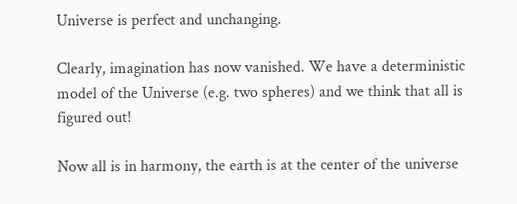Universe is perfect and unchanging.

Clearly, imagination has now vanished. We have a deterministic model of the Universe (e.g. two spheres) and we think that all is figured out!

Now all is in harmony, the earth is at the center of the universe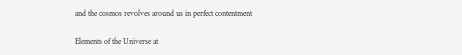and the cosmos revolves around us in perfect contentment

Elements of the Universe at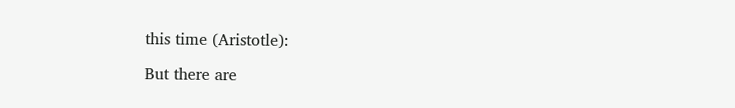this time (Aristotle):

But there are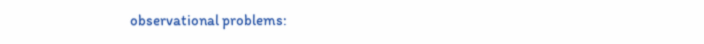observational problems: